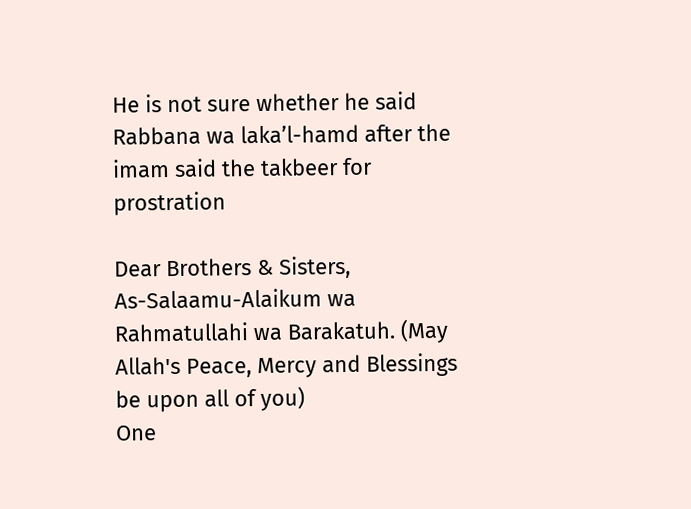He is not sure whether he said Rabbana wa laka’l-hamd after the imam said the takbeer for prostration

Dear Brothers & Sisters,
As-Salaamu-Alaikum wa Rahmatullahi wa Barakatuh. (May Allah's Peace, Mercy and Blessings be upon all of you)
One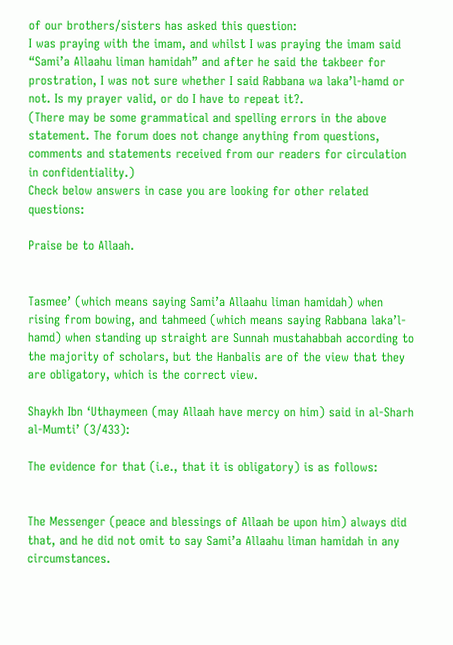of our brothers/sisters has asked this question:
I was praying with the imam, and whilst I was praying the imam said “Sami’a Allaahu liman hamidah” and after he said the takbeer for prostration, I was not sure whether I said Rabbana wa laka’l-hamd or not. Is my prayer valid, or do I have to repeat it?.
(There may be some grammatical and spelling errors in the above statement. The forum does not change anything from questions, comments and statements received from our readers for circulation in confidentiality.)
Check below answers in case you are looking for other related questions:

Praise be to Allaah.


Tasmee’ (which means saying Sami’a Allaahu liman hamidah) when rising from bowing, and tahmeed (which means saying Rabbana laka’l-hamd) when standing up straight are Sunnah mustahabbah according to the majority of scholars, but the Hanbalis are of the view that they are obligatory, which is the correct view.

Shaykh Ibn ‘Uthaymeen (may Allaah have mercy on him) said in al-Sharh al-Mumti’ (3/433):

The evidence for that (i.e., that it is obligatory) is as follows:


The Messenger (peace and blessings of Allaah be upon him) always did that, and he did not omit to say Sami’a Allaahu liman hamidah in any circumstances.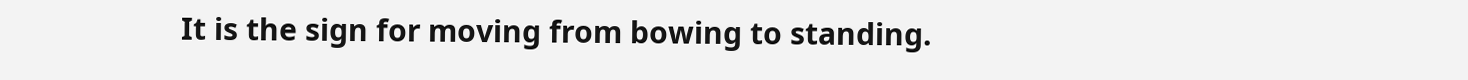It is the sign for moving from bowing to standing.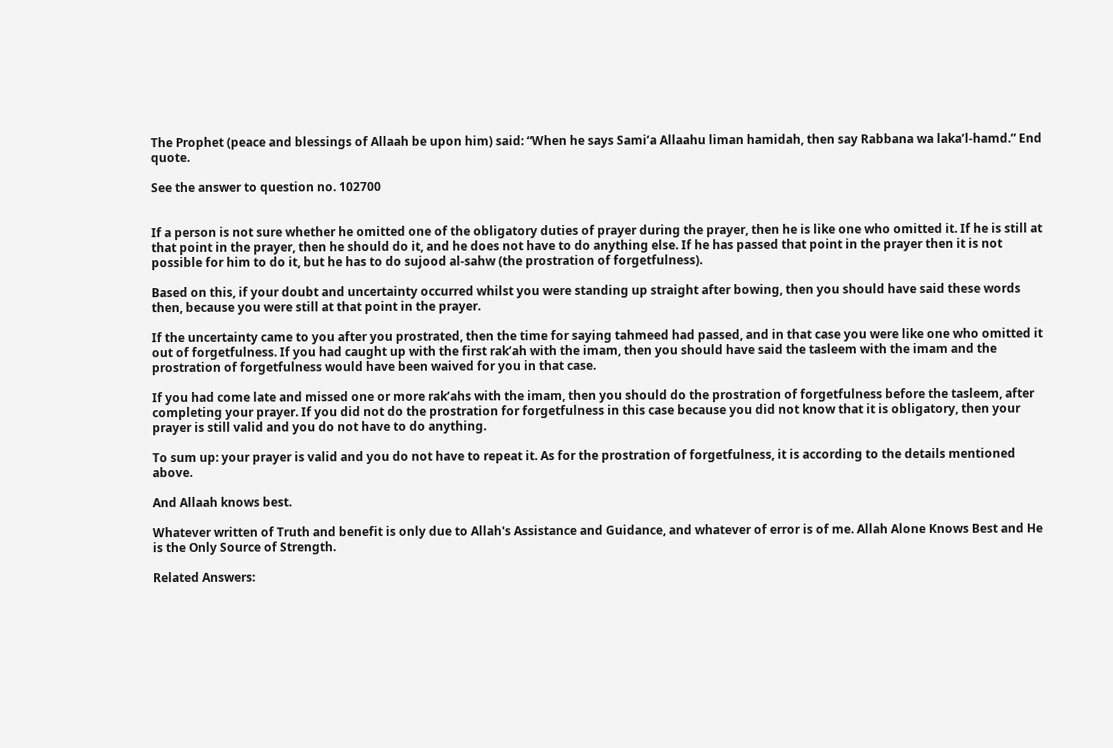The Prophet (peace and blessings of Allaah be upon him) said: “When he says Sami’a Allaahu liman hamidah, then say Rabbana wa laka’l-hamd.” End quote.

See the answer to question no. 102700


If a person is not sure whether he omitted one of the obligatory duties of prayer during the prayer, then he is like one who omitted it. If he is still at that point in the prayer, then he should do it, and he does not have to do anything else. If he has passed that point in the prayer then it is not possible for him to do it, but he has to do sujood al-sahw (the prostration of forgetfulness).

Based on this, if your doubt and uncertainty occurred whilst you were standing up straight after bowing, then you should have said these words then, because you were still at that point in the prayer.

If the uncertainty came to you after you prostrated, then the time for saying tahmeed had passed, and in that case you were like one who omitted it out of forgetfulness. If you had caught up with the first rak’ah with the imam, then you should have said the tasleem with the imam and the prostration of forgetfulness would have been waived for you in that case.

If you had come late and missed one or more rak’ahs with the imam, then you should do the prostration of forgetfulness before the tasleem, after completing your prayer. If you did not do the prostration for forgetfulness in this case because you did not know that it is obligatory, then your prayer is still valid and you do not have to do anything.

To sum up: your prayer is valid and you do not have to repeat it. As for the prostration of forgetfulness, it is according to the details mentioned above.

And Allaah knows best.

Whatever written of Truth and benefit is only due to Allah's Assistance and Guidance, and whatever of error is of me. Allah Alone Knows Best and He is the Only Source of Strength.

Related Answers: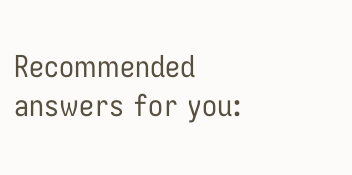Recommended answers for you: